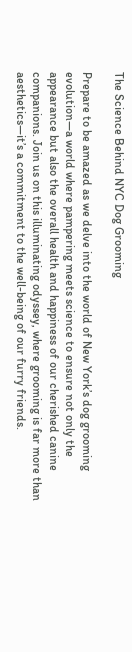The Science Behind NYC Dog Grooming

Prepare to be amazed as we delve into the world of New York’s dog grooming evolution—a world where pampering meets science to ensure not only the appearance but also the overall health and happiness of our cherished canine companions. Join us on this illuminating odyssey, where grooming is far more than aesthetics—it’s a commitment to the well-being of our furry friends.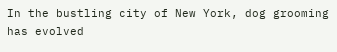In the bustling city of New York, dog grooming has evolved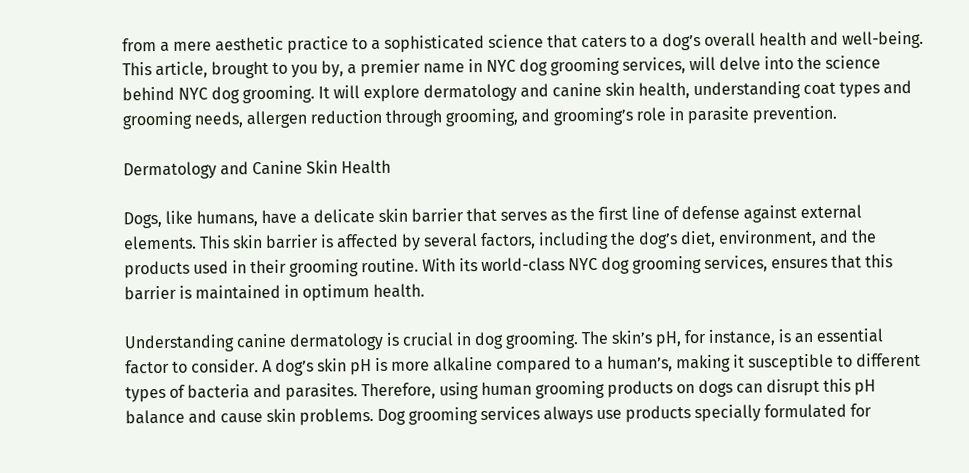from a mere aesthetic practice to a sophisticated science that caters to a dog’s overall health and well-being. This article, brought to you by, a premier name in NYC dog grooming services, will delve into the science behind NYC dog grooming. It will explore dermatology and canine skin health, understanding coat types and grooming needs, allergen reduction through grooming, and grooming’s role in parasite prevention.

Dermatology and Canine Skin Health

Dogs, like humans, have a delicate skin barrier that serves as the first line of defense against external elements. This skin barrier is affected by several factors, including the dog’s diet, environment, and the products used in their grooming routine. With its world-class NYC dog grooming services, ensures that this barrier is maintained in optimum health.

Understanding canine dermatology is crucial in dog grooming. The skin’s pH, for instance, is an essential factor to consider. A dog’s skin pH is more alkaline compared to a human’s, making it susceptible to different types of bacteria and parasites. Therefore, using human grooming products on dogs can disrupt this pH balance and cause skin problems. Dog grooming services always use products specially formulated for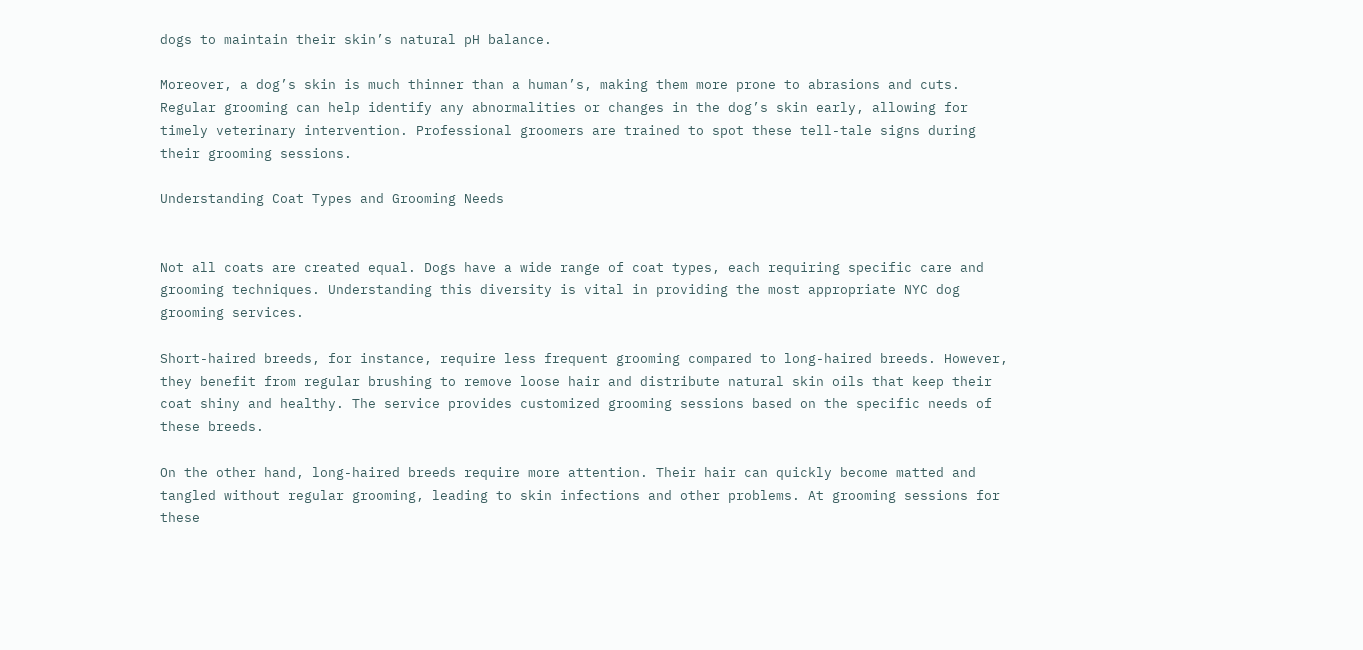dogs to maintain their skin’s natural pH balance.

Moreover, a dog’s skin is much thinner than a human’s, making them more prone to abrasions and cuts. Regular grooming can help identify any abnormalities or changes in the dog’s skin early, allowing for timely veterinary intervention. Professional groomers are trained to spot these tell-tale signs during their grooming sessions.

Understanding Coat Types and Grooming Needs


Not all coats are created equal. Dogs have a wide range of coat types, each requiring specific care and grooming techniques. Understanding this diversity is vital in providing the most appropriate NYC dog grooming services.

Short-haired breeds, for instance, require less frequent grooming compared to long-haired breeds. However, they benefit from regular brushing to remove loose hair and distribute natural skin oils that keep their coat shiny and healthy. The service provides customized grooming sessions based on the specific needs of these breeds.

On the other hand, long-haired breeds require more attention. Their hair can quickly become matted and tangled without regular grooming, leading to skin infections and other problems. At grooming sessions for these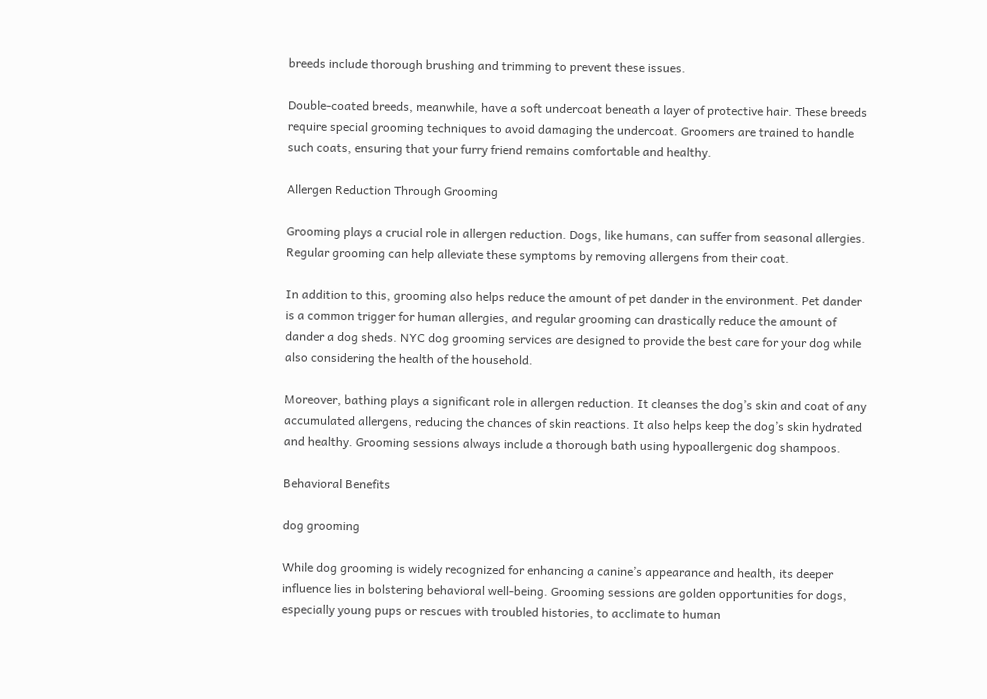breeds include thorough brushing and trimming to prevent these issues.

Double-coated breeds, meanwhile, have a soft undercoat beneath a layer of protective hair. These breeds require special grooming techniques to avoid damaging the undercoat. Groomers are trained to handle such coats, ensuring that your furry friend remains comfortable and healthy.

Allergen Reduction Through Grooming

Grooming plays a crucial role in allergen reduction. Dogs, like humans, can suffer from seasonal allergies. Regular grooming can help alleviate these symptoms by removing allergens from their coat.

In addition to this, grooming also helps reduce the amount of pet dander in the environment. Pet dander is a common trigger for human allergies, and regular grooming can drastically reduce the amount of dander a dog sheds. NYC dog grooming services are designed to provide the best care for your dog while also considering the health of the household.

Moreover, bathing plays a significant role in allergen reduction. It cleanses the dog’s skin and coat of any accumulated allergens, reducing the chances of skin reactions. It also helps keep the dog’s skin hydrated and healthy. Grooming sessions always include a thorough bath using hypoallergenic dog shampoos.

Behavioral Benefits

dog grooming

While dog grooming is widely recognized for enhancing a canine’s appearance and health, its deeper influence lies in bolstering behavioral well-being. Grooming sessions are golden opportunities for dogs, especially young pups or rescues with troubled histories, to acclimate to human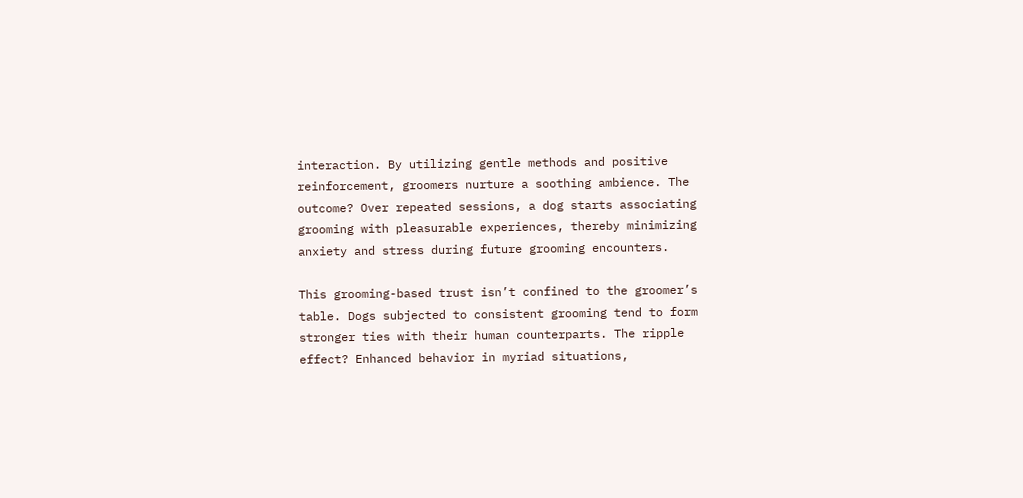interaction. By utilizing gentle methods and positive reinforcement, groomers nurture a soothing ambience. The outcome? Over repeated sessions, a dog starts associating grooming with pleasurable experiences, thereby minimizing anxiety and stress during future grooming encounters.

This grooming-based trust isn’t confined to the groomer’s table. Dogs subjected to consistent grooming tend to form stronger ties with their human counterparts. The ripple effect? Enhanced behavior in myriad situations,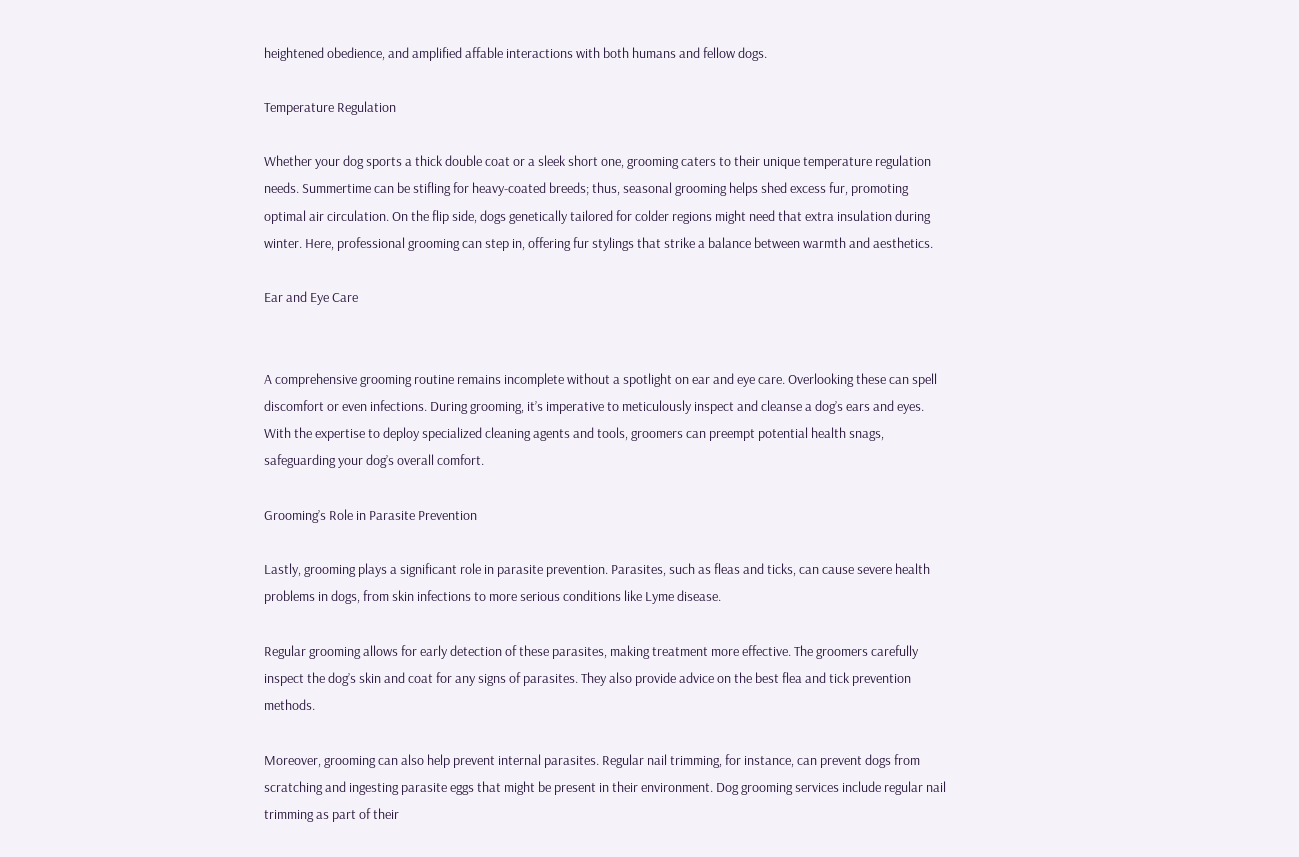heightened obedience, and amplified affable interactions with both humans and fellow dogs.

Temperature Regulation

Whether your dog sports a thick double coat or a sleek short one, grooming caters to their unique temperature regulation needs. Summertime can be stifling for heavy-coated breeds; thus, seasonal grooming helps shed excess fur, promoting optimal air circulation. On the flip side, dogs genetically tailored for colder regions might need that extra insulation during winter. Here, professional grooming can step in, offering fur stylings that strike a balance between warmth and aesthetics.

Ear and Eye Care


A comprehensive grooming routine remains incomplete without a spotlight on ear and eye care. Overlooking these can spell discomfort or even infections. During grooming, it’s imperative to meticulously inspect and cleanse a dog’s ears and eyes. With the expertise to deploy specialized cleaning agents and tools, groomers can preempt potential health snags, safeguarding your dog’s overall comfort.

Grooming’s Role in Parasite Prevention

Lastly, grooming plays a significant role in parasite prevention. Parasites, such as fleas and ticks, can cause severe health problems in dogs, from skin infections to more serious conditions like Lyme disease.

Regular grooming allows for early detection of these parasites, making treatment more effective. The groomers carefully inspect the dog’s skin and coat for any signs of parasites. They also provide advice on the best flea and tick prevention methods.

Moreover, grooming can also help prevent internal parasites. Regular nail trimming, for instance, can prevent dogs from scratching and ingesting parasite eggs that might be present in their environment. Dog grooming services include regular nail trimming as part of their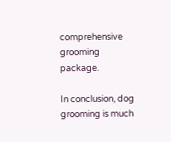comprehensive grooming package.

In conclusion, dog grooming is much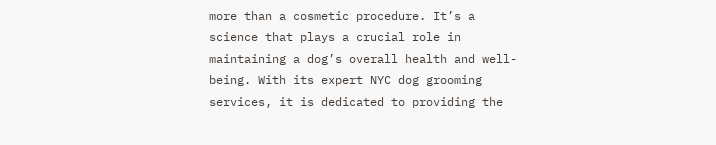more than a cosmetic procedure. It’s a science that plays a crucial role in maintaining a dog’s overall health and well-being. With its expert NYC dog grooming services, it is dedicated to providing the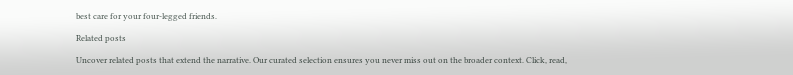best care for your four-legged friends.

Related posts

Uncover related posts that extend the narrative. Our curated selection ensures you never miss out on the broader context. Click, read,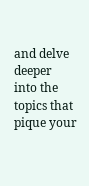and delve deeper into the topics that pique your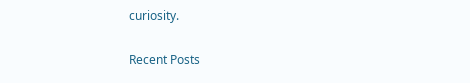curiosity.

Recent Posts